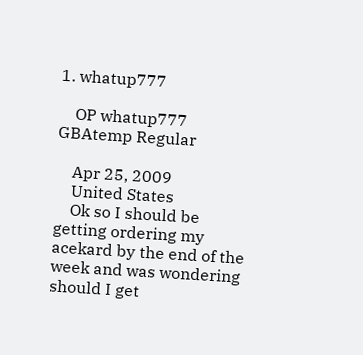1. whatup777

    OP whatup777 GBAtemp Regular

    Apr 25, 2009
    United States
    Ok so I should be getting ordering my acekard by the end of the week and was wondering should I get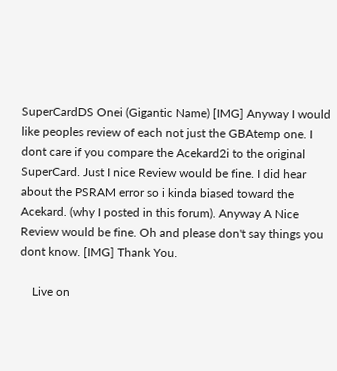SuperCardDS Onei (Gigantic Name) [IMG] Anyway I would like peoples review of each not just the GBAtemp one. I dont care if you compare the Acekard2i to the original SuperCard. Just I nice Review would be fine. I did hear about the PSRAM error so i kinda biased toward the Acekard. (why I posted in this forum). Anyway A Nice Review would be fine. Oh and please don't say things you dont know. [IMG] Thank You.

    Live on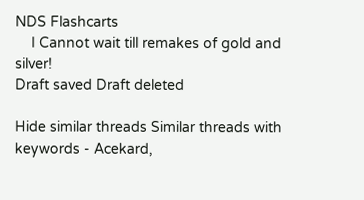NDS Flashcarts
    I Cannot wait till remakes of gold and silver!
Draft saved Draft deleted

Hide similar threads Similar threads with keywords - Acekard,